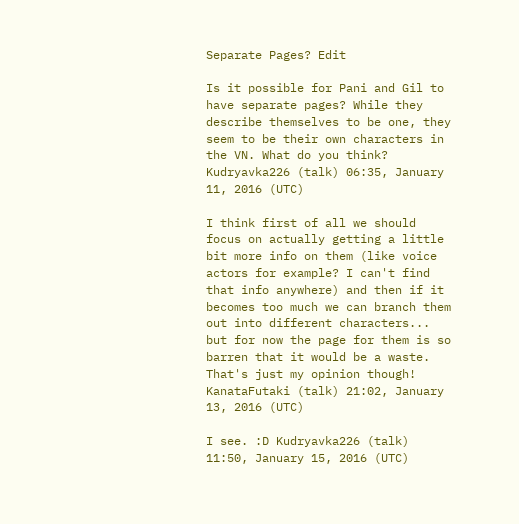Separate Pages? Edit

Is it possible for Pani and Gil to have separate pages? While they describe themselves to be one, they seem to be their own characters in the VN. What do you think? Kudryavka226 (talk) 06:35, January 11, 2016 (UTC)

I think first of all we should focus on actually getting a little bit more info on them (like voice actors for example? I can't find that info anywhere) and then if it becomes too much we can branch them out into different characters... but for now the page for them is so barren that it would be a waste. That's just my opinion though! KanataFutaki (talk) 21:02, January 13, 2016 (UTC)

I see. :D Kudryavka226 (talk) 11:50, January 15, 2016 (UTC)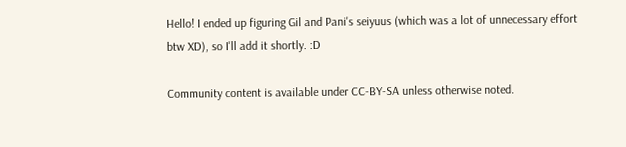Hello! I ended up figuring Gil and Pani's seiyuus (which was a lot of unnecessary effort btw XD), so I'll add it shortly. :D

Community content is available under CC-BY-SA unless otherwise noted.